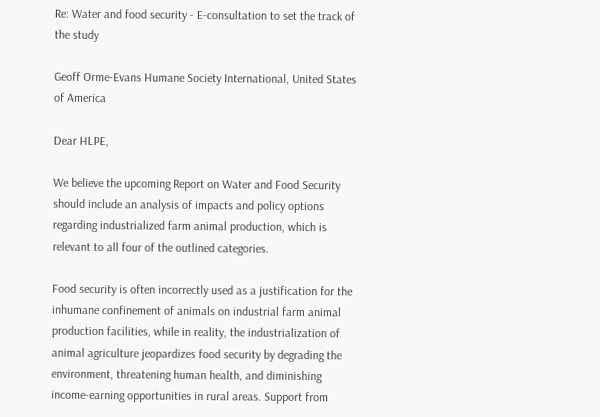Re: Water and food security - E-consultation to set the track of the study

Geoff Orme-Evans Humane Society International, United States of America

Dear HLPE,

We believe the upcoming Report on Water and Food Security should include an analysis of impacts and policy options regarding industrialized farm animal production, which is relevant to all four of the outlined categories.

Food security is often incorrectly used as a justification for the inhumane confinement of animals on industrial farm animal production facilities, while in reality, the industrialization of animal agriculture jeopardizes food security by degrading the environment, threatening human health, and diminishing income-earning opportunities in rural areas. Support from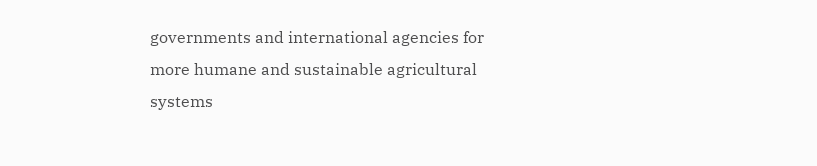governments and international agencies for more humane and sustainable agricultural systems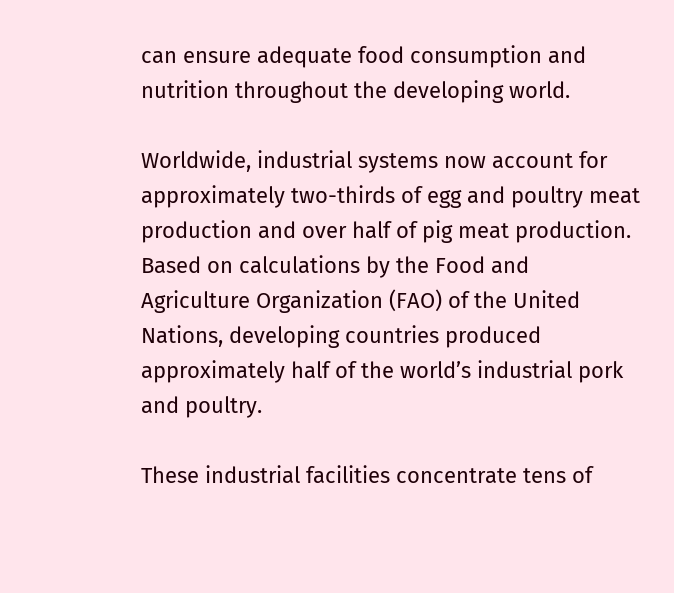can ensure adequate food consumption and nutrition throughout the developing world.

Worldwide, industrial systems now account for approximately two-thirds of egg and poultry meat production and over half of pig meat production.  Based on calculations by the Food and Agriculture Organization (FAO) of the United Nations, developing countries produced approximately half of the world’s industrial pork and poultry.

These industrial facilities concentrate tens of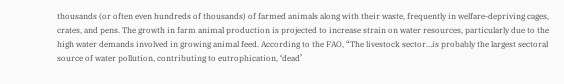thousands (or often even hundreds of thousands) of farmed animals along with their waste, frequently in welfare-depriving cages, crates, and pens. The growth in farm animal production is projected to increase strain on water resources, particularly due to the high water demands involved in growing animal feed. According to the FAO, “The livestock sector…is probably the largest sectoral source of water pollution, contributing to eutrophication, ‘dead’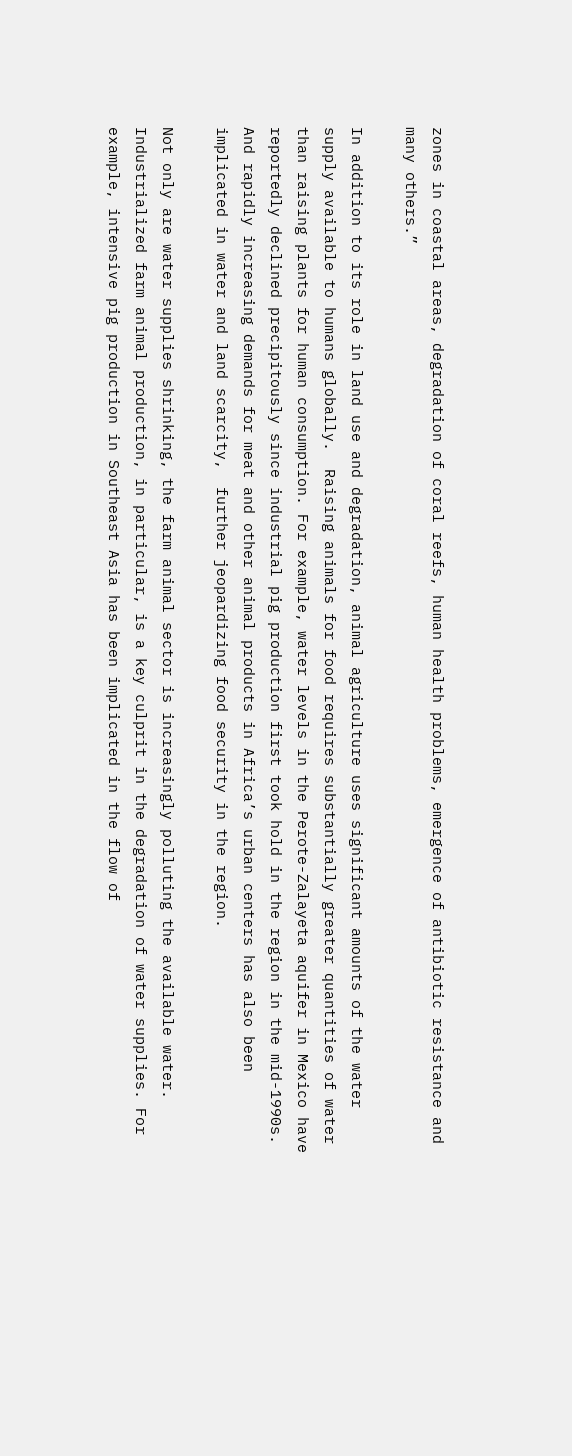zones in coastal areas, degradation of coral reefs, human health problems, emergence of antibiotic resistance and many others.”

In addition to its role in land use and degradation, animal agriculture uses significant amounts of the water supply available to humans globally.  Raising animals for food requires substantially greater quantities of water than raising plants for human consumption. For example, water levels in the Perote-Zalayeta aquifer in Mexico have reportedly declined precipitously since industrial pig production first took hold in the region in the mid-1990s.  And rapidly increasing demands for meat and other animal products in Africa’s urban centers has also been implicated in water and land scarcity,  further jeopardizing food security in the region.

Not only are water supplies shrinking, the farm animal sector is increasingly polluting the available water. Industrialized farm animal production, in particular, is a key culprit in the degradation of water supplies. For example, intensive pig production in Southeast Asia has been implicated in the flow of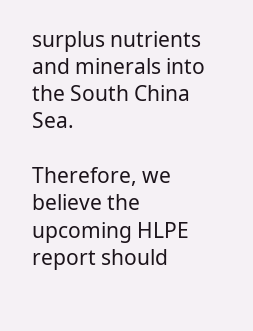surplus nutrients and minerals into the South China Sea.

Therefore, we believe the upcoming HLPE report should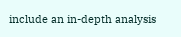include an in-depth analysis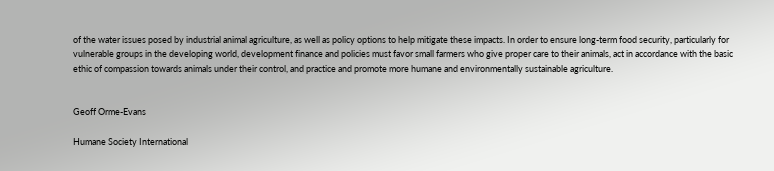of the water issues posed by industrial animal agriculture, as well as policy options to help mitigate these impacts. In order to ensure long-term food security, particularly for vulnerable groups in the developing world, development finance and policies must favor small farmers who give proper care to their animals, act in accordance with the basic ethic of compassion towards animals under their control, and practice and promote more humane and environmentally sustainable agriculture.


Geoff Orme-Evans

Humane Society International